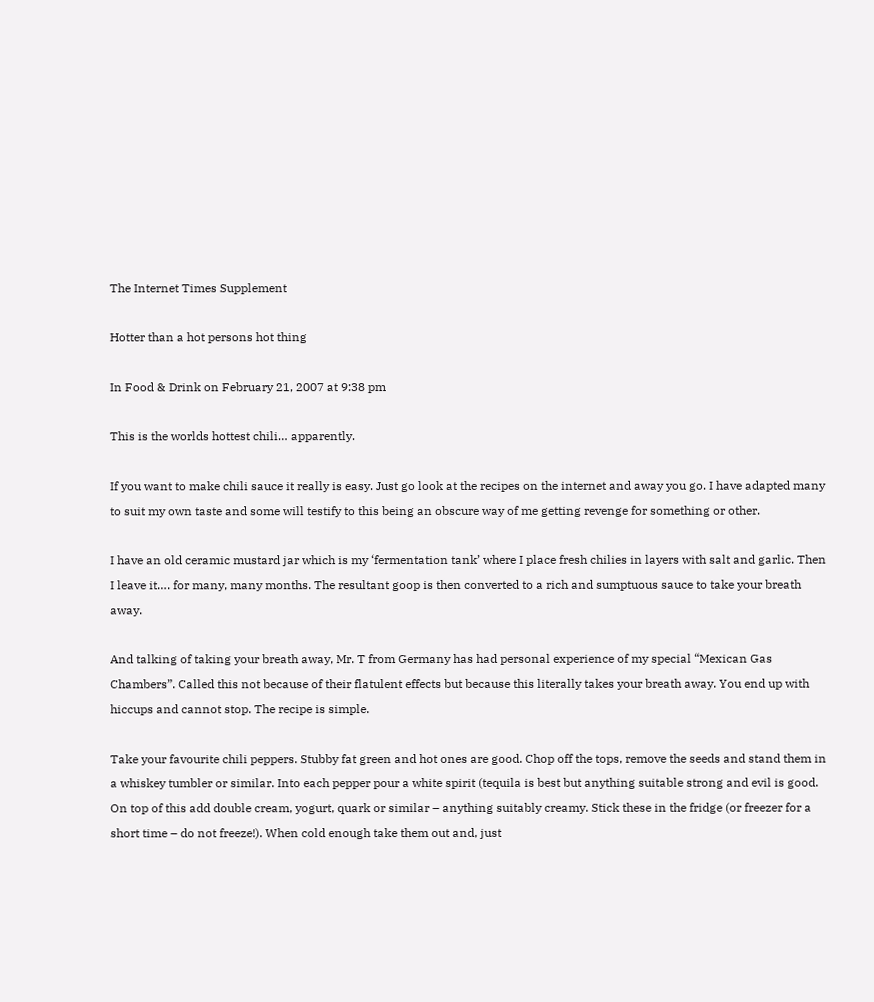The Internet Times Supplement

Hotter than a hot persons hot thing

In Food & Drink on February 21, 2007 at 9:38 pm

This is the worlds hottest chili… apparently.

If you want to make chili sauce it really is easy. Just go look at the recipes on the internet and away you go. I have adapted many to suit my own taste and some will testify to this being an obscure way of me getting revenge for something or other.

I have an old ceramic mustard jar which is my ‘fermentation tank’ where I place fresh chilies in layers with salt and garlic. Then I leave it…. for many, many months. The resultant goop is then converted to a rich and sumptuous sauce to take your breath away.

And talking of taking your breath away, Mr. T from Germany has had personal experience of my special “Mexican Gas Chambers”. Called this not because of their flatulent effects but because this literally takes your breath away. You end up with hiccups and cannot stop. The recipe is simple.

Take your favourite chili peppers. Stubby fat green and hot ones are good. Chop off the tops, remove the seeds and stand them in a whiskey tumbler or similar. Into each pepper pour a white spirit (tequila is best but anything suitable strong and evil is good. On top of this add double cream, yogurt, quark or similar – anything suitably creamy. Stick these in the fridge (or freezer for a short time – do not freeze!). When cold enough take them out and, just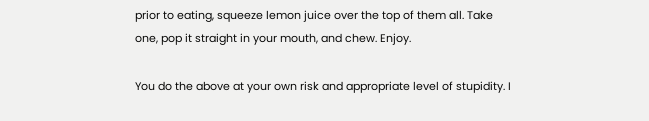prior to eating, squeeze lemon juice over the top of them all. Take one, pop it straight in your mouth, and chew. Enjoy.

You do the above at your own risk and appropriate level of stupidity. I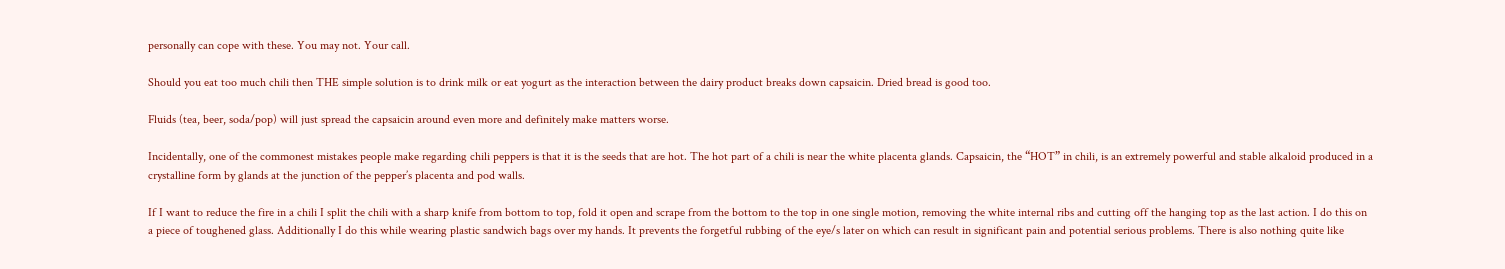personally can cope with these. You may not. Your call.

Should you eat too much chili then THE simple solution is to drink milk or eat yogurt as the interaction between the dairy product breaks down capsaicin. Dried bread is good too.

Fluids (tea, beer, soda/pop) will just spread the capsaicin around even more and definitely make matters worse.

Incidentally, one of the commonest mistakes people make regarding chili peppers is that it is the seeds that are hot. The hot part of a chili is near the white placenta glands. Capsaicin, the “HOT” in chili, is an extremely powerful and stable alkaloid produced in a crystalline form by glands at the junction of the pepper’s placenta and pod walls.

If I want to reduce the fire in a chili I split the chili with a sharp knife from bottom to top, fold it open and scrape from the bottom to the top in one single motion, removing the white internal ribs and cutting off the hanging top as the last action. I do this on a piece of toughened glass. Additionally I do this while wearing plastic sandwich bags over my hands. It prevents the forgetful rubbing of the eye/s later on which can result in significant pain and potential serious problems. There is also nothing quite like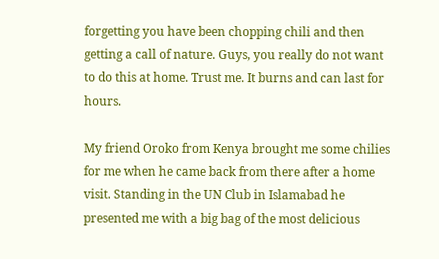forgetting you have been chopping chili and then getting a call of nature. Guys, you really do not want to do this at home. Trust me. It burns and can last for hours.

My friend Oroko from Kenya brought me some chilies for me when he came back from there after a home visit. Standing in the UN Club in Islamabad he presented me with a big bag of the most delicious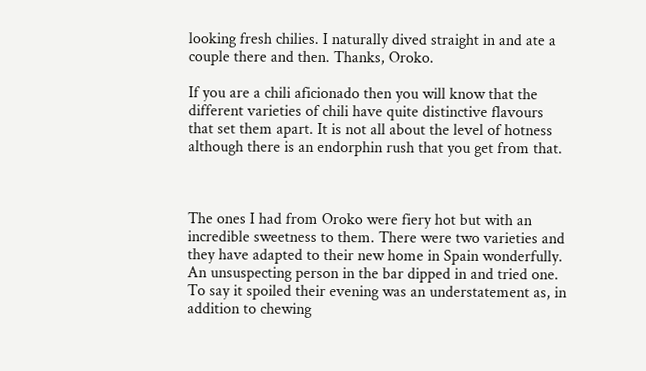looking fresh chilies. I naturally dived straight in and ate a couple there and then. Thanks, Oroko.

If you are a chili aficionado then you will know that the different varieties of chili have quite distinctive flavours that set them apart. It is not all about the level of hotness although there is an endorphin rush that you get from that.



The ones I had from Oroko were fiery hot but with an incredible sweetness to them. There were two varieties and they have adapted to their new home in Spain wonderfully. An unsuspecting person in the bar dipped in and tried one. To say it spoiled their evening was an understatement as, in addition to chewing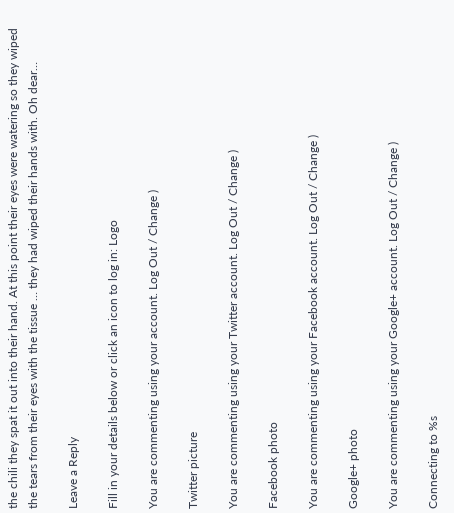the chili they spat it out into their hand. At this point their eyes were watering so they wiped the tears from their eyes with the tissue … they had wiped their hands with. Oh dear…

Leave a Reply

Fill in your details below or click an icon to log in: Logo

You are commenting using your account. Log Out / Change )

Twitter picture

You are commenting using your Twitter account. Log Out / Change )

Facebook photo

You are commenting using your Facebook account. Log Out / Change )

Google+ photo

You are commenting using your Google+ account. Log Out / Change )

Connecting to %s